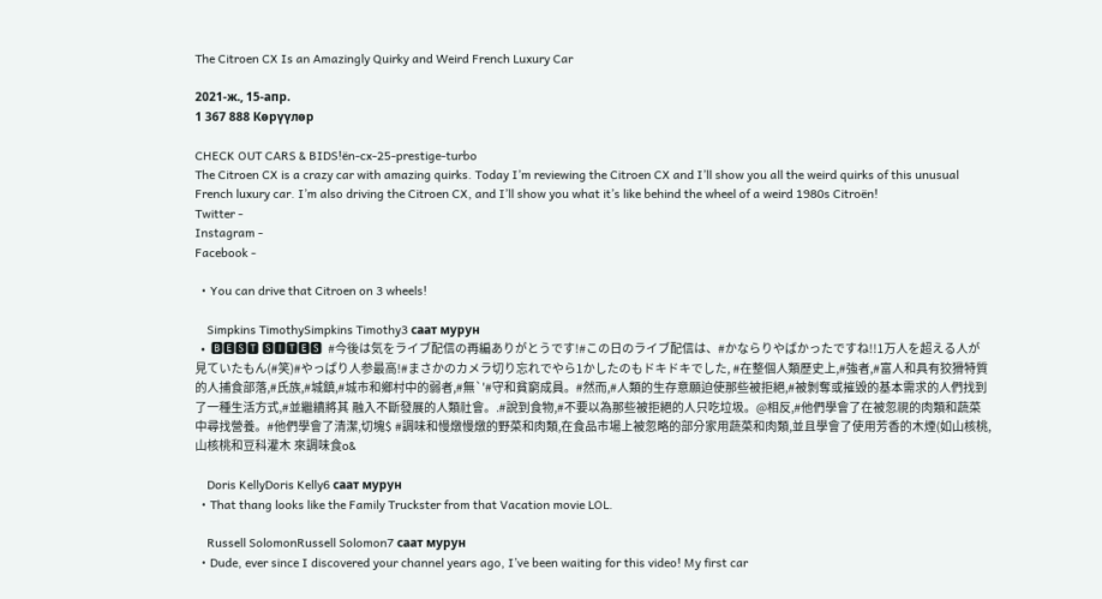The Citroen CX Is an Amazingly Quirky and Weird French Luxury Car

2021-ж., 15-апр.
1 367 888 Көрүүлөр

CHECK OUT CARS & BIDS!ën-cx-25-prestige-turbo
The Citroen CX is a crazy car with amazing quirks. Today I’m reviewing the Citroen CX and I’ll show you all the weird quirks of this unusual French luxury car. I’m also driving the Citroen CX, and I’ll show you what it’s like behind the wheel of a weird 1980s Citroën!
Twitter -
Instagram -
Facebook -

  • You can drive that Citroen on 3 wheels!

    Simpkins TimothySimpkins Timothy3 саат мурун
  •  🅱🅴🆂🆃 🆂🅸🆃🅴🆂  #今後は気をライブ配信の再編ありがとうです!#この日のライブ配信は、#かならりやばかったですね!!1万人を超える人が見ていたもん(#笑)#やっぱり人参最高!#まさかのカメラ切り忘れでやら1かしたのもドキドキでした, #在整個人類歷史上,#強者,#富人和具有狡猾特質的人捕食部落,#氏族,#城鎮,#城市和鄉村中的弱者,#無`'#守和貧窮成員。#然而,#人類的生存意願迫使那些被拒絕,#被剝奪或摧毀的基本需求的人們找到了一種生活方式,#並繼續將其 融入不斷發展的人類社會。.#說到食物,#不要以為那些被拒絕的人只吃垃圾。@相反,#他們學會了在被忽視的肉類和蔬菜中尋找營養。#他們學會了清潔,切塊$ #調味和慢燉慢燉的野菜和肉類,在食品市場上被忽略的部分家用蔬菜和肉類,並且學會了使用芳香的木煙(如山核桃,山核桃和豆科灌木 來調味食o&

    Doris KellyDoris Kelly6 саат мурун
  • That thang looks like the Family Truckster from that Vacation movie LOL.

    Russell SolomonRussell Solomon7 саат мурун
  • Dude, ever since I discovered your channel years ago, I’ve been waiting for this video! My first car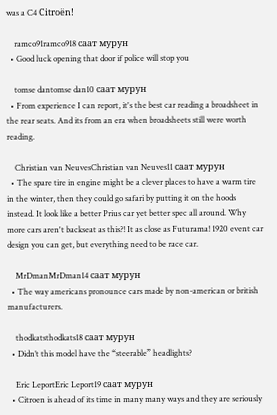was a C4 Citroën!

    ramco91ramco918 саат мурун
  • Good luck opening that door if police will stop you

    tomse dantomse dan10 саат мурун
  • From experience I can report, it's the best car reading a broadsheet in the rear seats. And its from an era when broadsheets still were worth reading.

    Christian van NeuvesChristian van Neuves11 саат мурун
  • The spare tire in engine might be a clever places to have a warm tire in the winter, then they could go safari by putting it on the hoods instead. It look like a better Prius car yet better spec all around. Why more cars aren't backseat as this?! It as close as Futurama! 1920 event car design you can get, but everything need to be race car.

    MrDmanMrDman14 саат мурун
  • The way americans pronounce cars made by non-american or british manufacturers.

    thodkatsthodkats18 саат мурун
  • Didn’t this model have the “steerable” headlights?

    Eric LeportEric Leport19 саат мурун
  • Citroen is ahead of its time in many many ways and they are seriously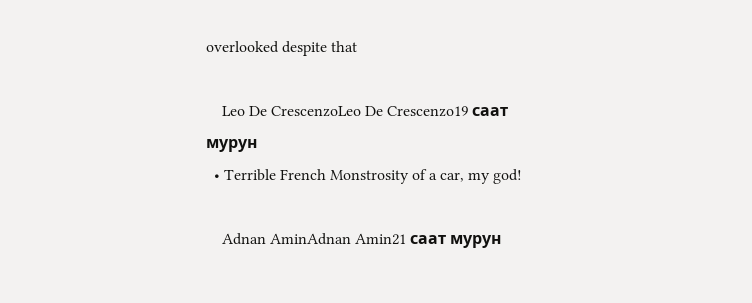overlooked despite that

    Leo De CrescenzoLeo De Crescenzo19 саат мурун
  • Terrible French Monstrosity of a car, my god!

    Adnan AminAdnan Amin21 саат мурун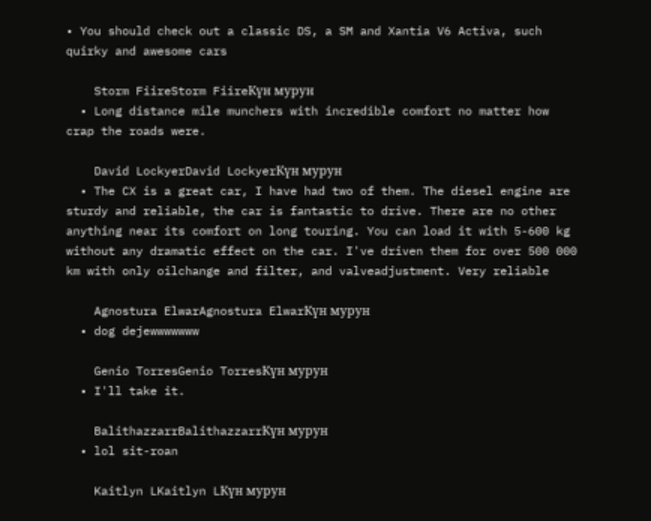• You should check out a classic DS, a SM and Xantia V6 Activa, such quirky and awesome cars

    Storm FiireStorm FiireКүн мурун
  • Long distance mile munchers with incredible comfort no matter how crap the roads were.

    David LockyerDavid LockyerКүн мурун
  • The CX is a great car, I have had two of them. The diesel engine are sturdy and reliable, the car is fantastic to drive. There are no other anything near its comfort on long touring. You can load it with 5-600 kg without any dramatic effect on the car. I've driven them for over 500 000 km with only oilchange and filter, and valveadjustment. Very reliable

    Agnostura ElwarAgnostura ElwarКүн мурун
  • dog dejewwwwwww

    Genio TorresGenio TorresКүн мурун
  • I'll take it.

    BalithazzarrBalithazzarrКүн мурун
  • lol sit-roan

    Kaitlyn LKaitlyn LКүн мурун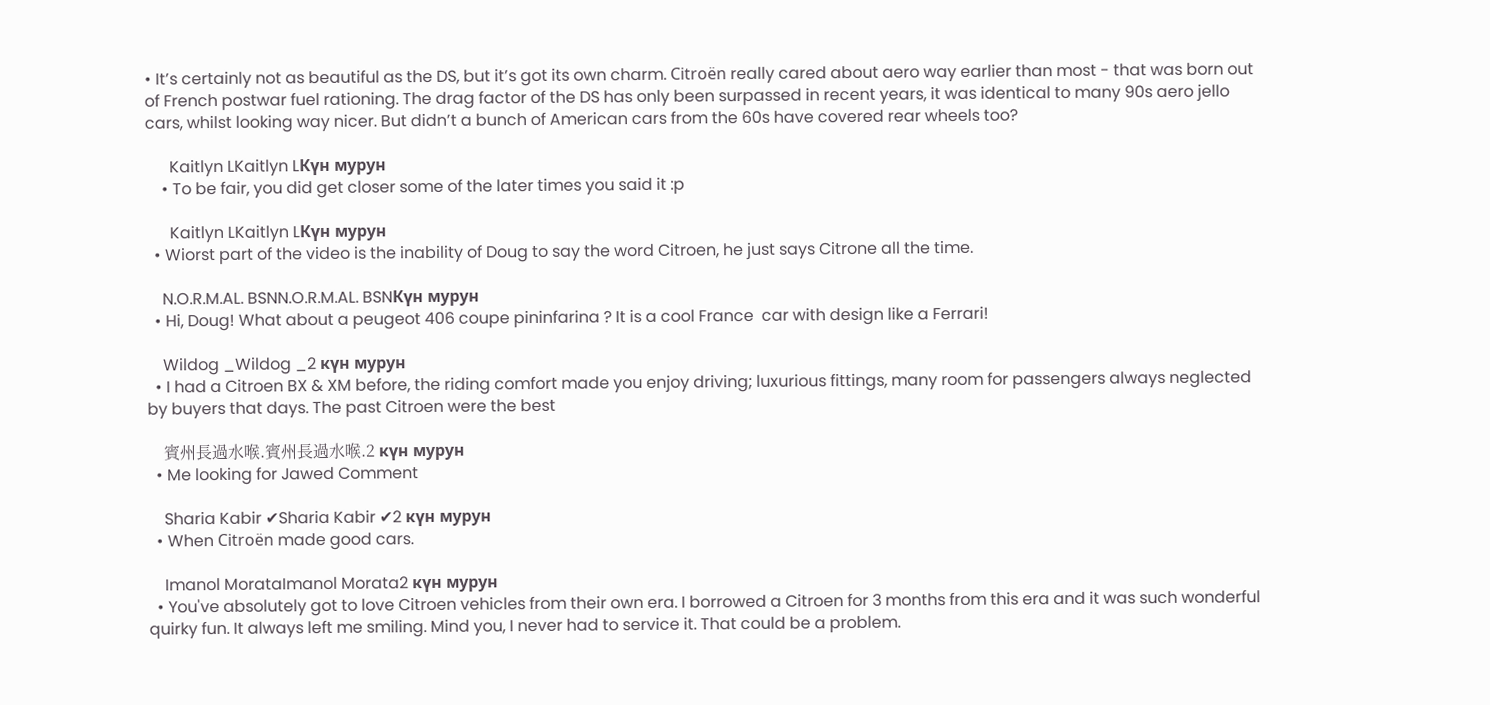• It’s certainly not as beautiful as the DS, but it’s got its own charm. Citroën really cared about aero way earlier than most - that was born out of French postwar fuel rationing. The drag factor of the DS has only been surpassed in recent years, it was identical to many 90s aero jello cars, whilst looking way nicer. But didn’t a bunch of American cars from the 60s have covered rear wheels too?

      Kaitlyn LKaitlyn LКүн мурун
    • To be fair, you did get closer some of the later times you said it :p

      Kaitlyn LKaitlyn LКүн мурун
  • Wiorst part of the video is the inability of Doug to say the word Citroen, he just says Citrone all the time.

    N.O.R.M.AL. BSNN.O.R.M.AL. BSNКүн мурун
  • Hi, Doug! What about a peugeot 406 coupe pininfarina ? It is a cool France  car with design like a Ferrari!

    Wildog _Wildog _2 күн мурун
  • I had a Citroen BX & XM before, the riding comfort made you enjoy driving; luxurious fittings, many room for passengers always neglected by buyers that days. The past Citroen were the best

    賓州長過水喉.賓州長過水喉.2 күн мурун
  • Me looking for Jawed Comment

    Sharia Kabir ✔Sharia Kabir ✔2 күн мурун
  • When Citroën made good cars.

    Imanol MorataImanol Morata2 күн мурун
  • You've absolutely got to love Citroen vehicles from their own era. I borrowed a Citroen for 3 months from this era and it was such wonderful quirky fun. It always left me smiling. Mind you, I never had to service it. That could be a problem.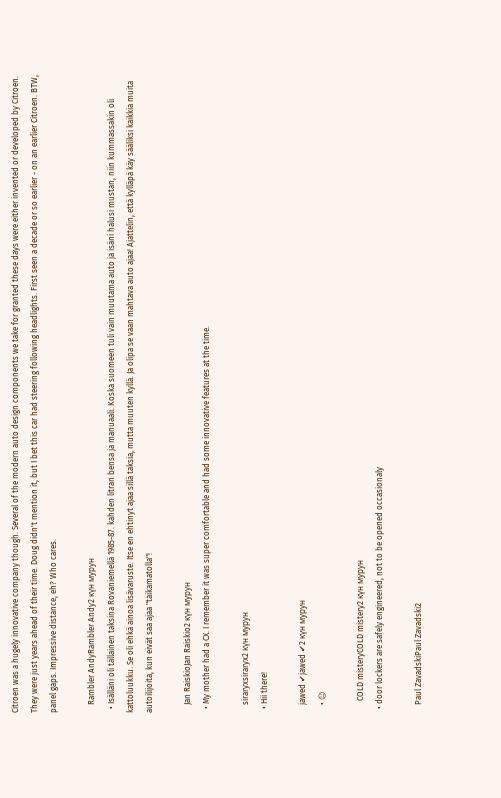Citroen was a hugely innovative company though. Several of the modern auto design components we take for granted these days were either invented or developed by Citroen. They were just years ahead of their time. Doug didn't mention it, but I bet this car had steering following headlights. First seen a decade or so earlier - on an earlier Citroen. BTW, panel gaps. Impressive distance, eh? Who cares.

    Rambler AndyRambler Andy2 күн мурун
  • Isälläni oli tällainen taksina Rovaniemellä 1985-87. kahden litran bensa ja manuaali. Koska suomeen tuli vain muutama auto ja isäni halusi mustan, niin kummassakin oli kattoluukku. Se oli ehkä ainoa lisävaruste. Itse en ehtinyt ajaa sillä taksia, mutta muuten kyllä. Ja olipa se vaan mahtava auto ajaa! Ajattelin, että kylläpä käy sääliksi kaikkia muita autoilijoita, kun eivät saa ajaa "taikamatolla"!

    Jan RaiskioJan Raiskio2 күн мурун
  • My mother had a CX. I remember it was super comfortable and had some innovative features at the time.

    siraryxsiraryx2 күн мурун
  • Hii there!

    jawed ✔jawed ✔2 күн мурун
    • 😐

      COLD misteryCOLD mistery2 күн мурун
  • door lockers are safely engineered, not to be opened occasionaly

    Paul ZavadskiPaul Zavadski2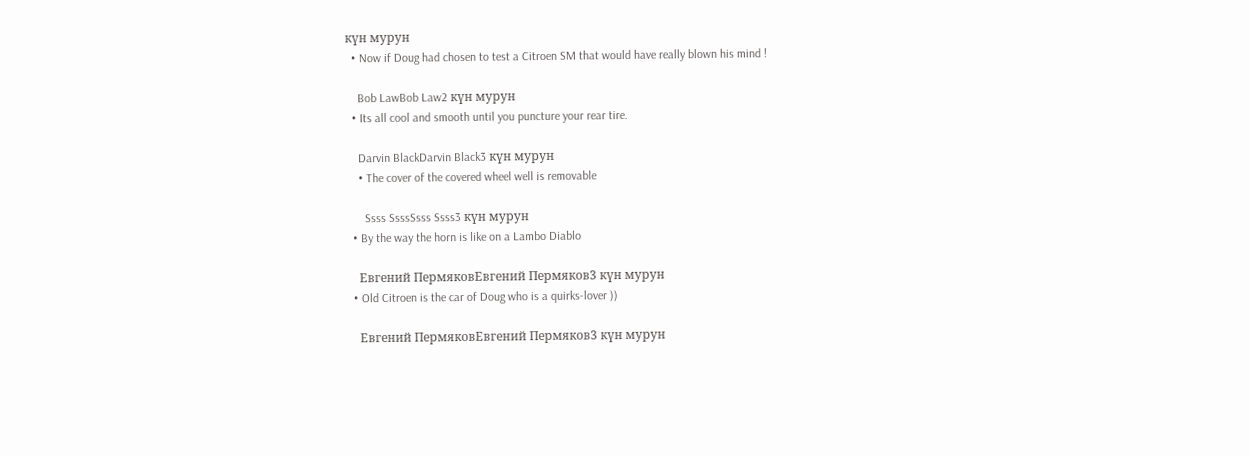күн мурун
  • Now if Doug had chosen to test a Citroen SM that would have really blown his mind !

    Bob LawBob Law2 күн мурун
  • Its all cool and smooth until you puncture your rear tire.

    Darvin BlackDarvin Black3 күн мурун
    • The cover of the covered wheel well is removable

      Ssss SsssSsss Ssss3 күн мурун
  • By the way the horn is like on a Lambo Diablo

    Евгений ПермяковЕвгений Пермяков3 күн мурун
  • Old Citroen is the car of Doug who is a quirks-lover ))

    Евгений ПермяковЕвгений Пермяков3 күн мурун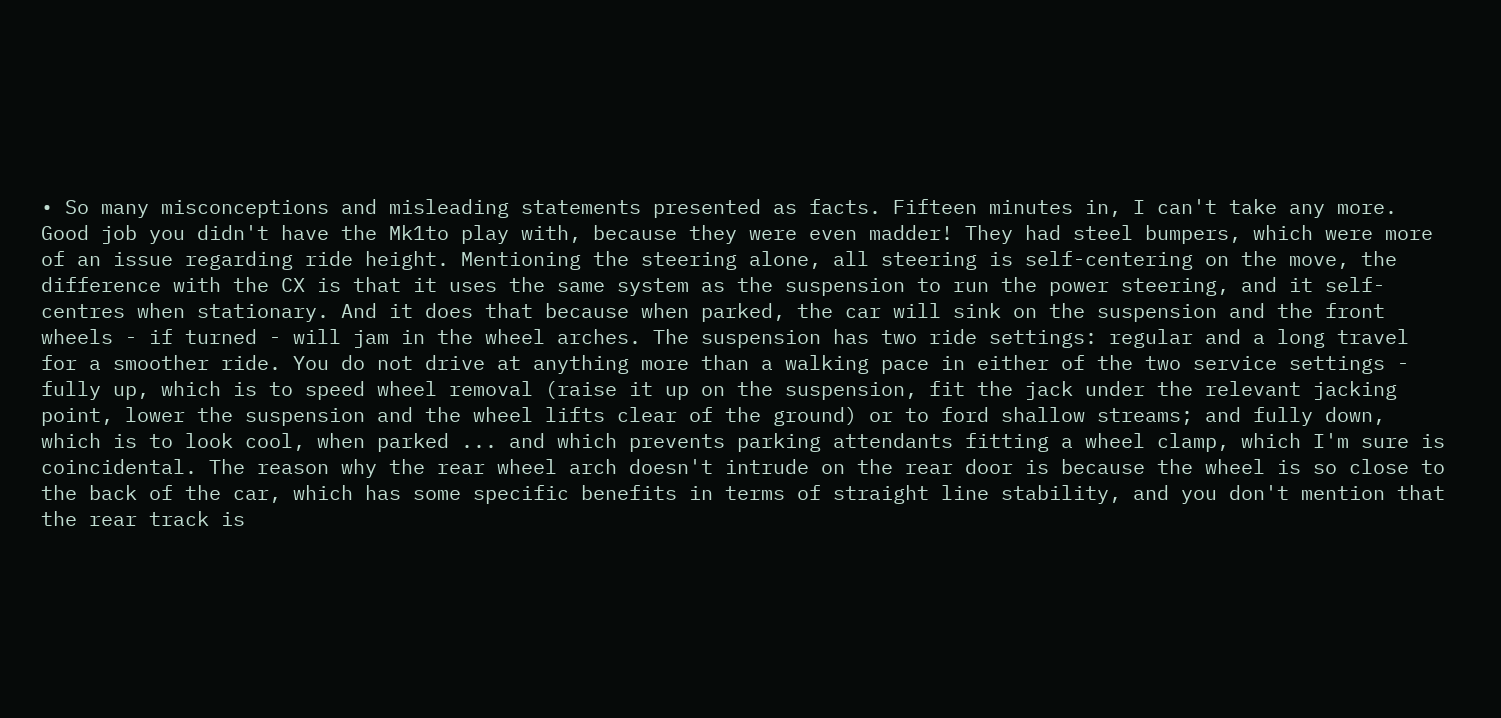• So many misconceptions and misleading statements presented as facts. Fifteen minutes in, I can't take any more. Good job you didn't have the Mk1to play with, because they were even madder! They had steel bumpers, which were more of an issue regarding ride height. Mentioning the steering alone, all steering is self-centering on the move, the difference with the CX is that it uses the same system as the suspension to run the power steering, and it self-centres when stationary. And it does that because when parked, the car will sink on the suspension and the front wheels - if turned - will jam in the wheel arches. The suspension has two ride settings: regular and a long travel for a smoother ride. You do not drive at anything more than a walking pace in either of the two service settings - fully up, which is to speed wheel removal (raise it up on the suspension, fit the jack under the relevant jacking point, lower the suspension and the wheel lifts clear of the ground) or to ford shallow streams; and fully down, which is to look cool, when parked ... and which prevents parking attendants fitting a wheel clamp, which I'm sure is coincidental. The reason why the rear wheel arch doesn't intrude on the rear door is because the wheel is so close to the back of the car, which has some specific benefits in terms of straight line stability, and you don't mention that the rear track is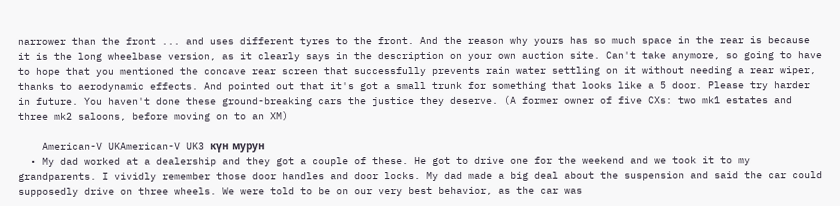narrower than the front ... and uses different tyres to the front. And the reason why yours has so much space in the rear is because it is the long wheelbase version, as it clearly says in the description on your own auction site. Can't take anymore, so going to have to hope that you mentioned the concave rear screen that successfully prevents rain water settling on it without needing a rear wiper, thanks to aerodynamic effects. And pointed out that it's got a small trunk for something that looks like a 5 door. Please try harder in future. You haven't done these ground-breaking cars the justice they deserve. (A former owner of five CXs: two mk1 estates and three mk2 saloons, before moving on to an XM)

    American-V UKAmerican-V UK3 күн мурун
  • My dad worked at a dealership and they got a couple of these. He got to drive one for the weekend and we took it to my grandparents. I vividly remember those door handles and door locks. My dad made a big deal about the suspension and said the car could supposedly drive on three wheels. We were told to be on our very best behavior, as the car was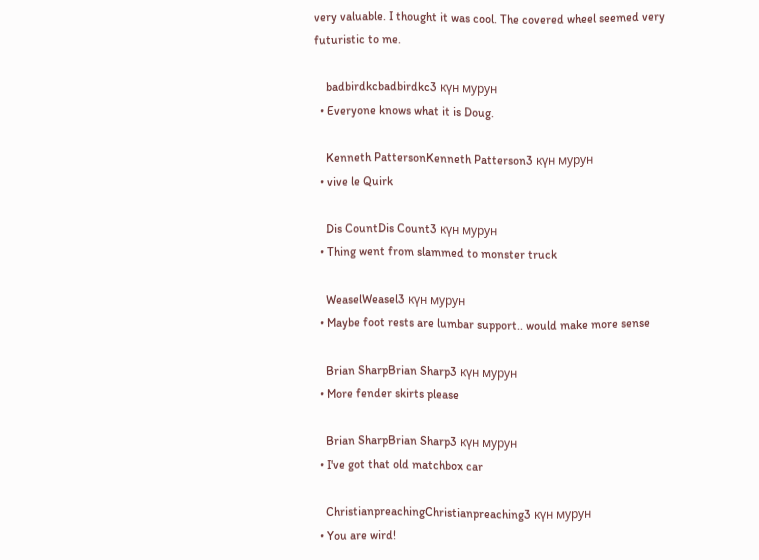very valuable. I thought it was cool. The covered wheel seemed very futuristic to me.

    badbirdkcbadbirdkc3 күн мурун
  • Everyone knows what it is Doug.

    Kenneth PattersonKenneth Patterson3 күн мурун
  • vive le Quirk

    Dis CountDis Count3 күн мурун
  • Thing went from slammed to monster truck

    WeaselWeasel3 күн мурун
  • Maybe foot rests are lumbar support.. would make more sense

    Brian SharpBrian Sharp3 күн мурун
  • More fender skirts please

    Brian SharpBrian Sharp3 күн мурун
  • I've got that old matchbox car

    ChristianpreachingChristianpreaching3 күн мурун
  • You are wird!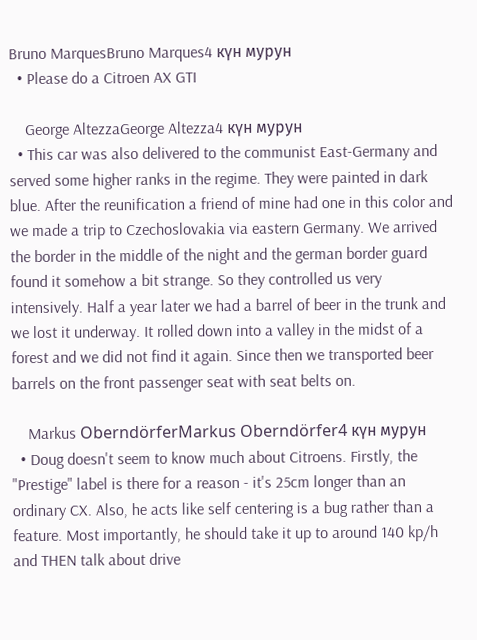Bruno MarquesBruno Marques4 күн мурун
  • Please do a Citroen AX GTI

    George AltezzaGeorge Altezza4 күн мурун
  • This car was also delivered to the communist East-Germany and served some higher ranks in the regime. They were painted in dark blue. After the reunification a friend of mine had one in this color and we made a trip to Czechoslovakia via eastern Germany. We arrived the border in the middle of the night and the german border guard found it somehow a bit strange. So they controlled us very intensively. Half a year later we had a barrel of beer in the trunk and we lost it underway. It rolled down into a valley in the midst of a forest and we did not find it again. Since then we transported beer barrels on the front passenger seat with seat belts on.

    Markus OberndörferMarkus Oberndörfer4 күн мурун
  • Doug doesn't seem to know much about Citroens. Firstly, the "Prestige" label is there for a reason - it's 25cm longer than an ordinary CX. Also, he acts like self centering is a bug rather than a feature. Most importantly, he should take it up to around 140 kp/h and THEN talk about drive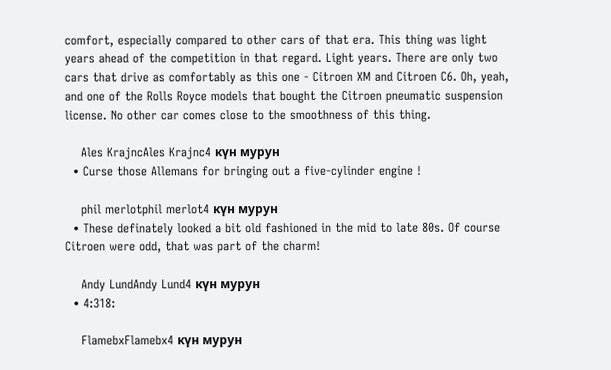comfort, especially compared to other cars of that era. This thing was light years ahead of the competition in that regard. Light years. There are only two cars that drive as comfortably as this one - Citroen XM and Citroen C6. Oh, yeah, and one of the Rolls Royce models that bought the Citroen pneumatic suspension license. No other car comes close to the smoothness of this thing.

    Ales KrajncAles Krajnc4 күн мурун
  • Curse those Allemans for bringing out a five-cylinder engine !

    phil merlotphil merlot4 күн мурун
  • These definately looked a bit old fashioned in the mid to late 80s. Of course Citroen were odd, that was part of the charm!

    Andy LundAndy Lund4 күн мурун
  • 4:318:

    FlamebxFlamebx4 күн мурун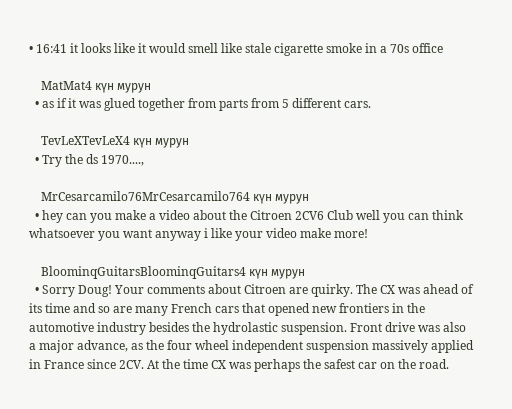• 16:41 it looks like it would smell like stale cigarette smoke in a 70s office

    MatMat4 күн мурун
  • as if it was glued together from parts from 5 different cars.

    TevLeXTevLeX4 күн мурун
  • Try the ds 1970....,

    MrCesarcamilo76MrCesarcamilo764 күн мурун
  • hey can you make a video about the Citroen 2CV6 Club well you can think whatsoever you want anyway i like your video make more!

    BloominqGuitarsBloominqGuitars4 күн мурун
  • Sorry Doug! Your comments about Citroen are quirky. The CX was ahead of its time and so are many French cars that opened new frontiers in the automotive industry besides the hydrolastic suspension. Front drive was also a major advance, as the four wheel independent suspension massively applied in France since 2CV. At the time CX was perhaps the safest car on the road.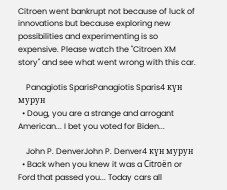Citroen went bankrupt not because of luck of innovations but because exploring new possibilities and experimenting is so expensive. Please watch the "Citroen XM story" and see what went wrong with this car.

    Panagiotis SparisPanagiotis Sparis4 күн мурун
  • Doug, you are a strange and arrogant American... I bet you voted for Biden...

    John P. DenverJohn P. Denver4 күн мурун
  • Back when you knew it was a Citroën or Ford that passed you... Today cars all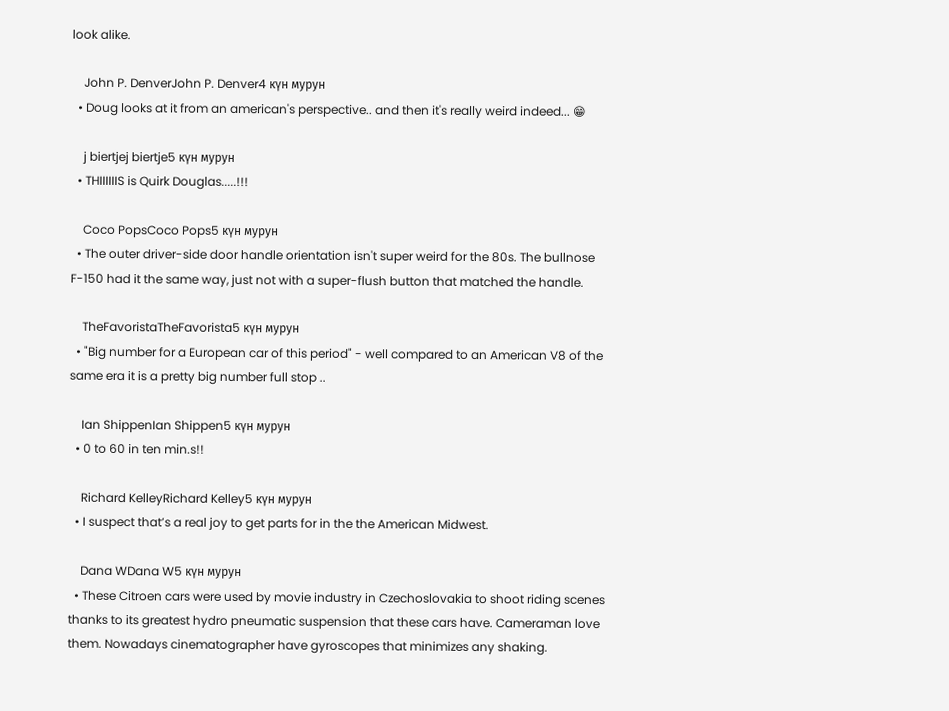look alike.

    John P. DenverJohn P. Denver4 күн мурун
  • Doug looks at it from an american's perspective.. and then it's really weird indeed... 😁

    j biertjej biertje5 күн мурун
  • THIIIIIIS is Quirk Douglas.....!!!

    Coco PopsCoco Pops5 күн мурун
  • The outer driver-side door handle orientation isn't super weird for the 80s. The bullnose F-150 had it the same way, just not with a super-flush button that matched the handle.

    TheFavoristaTheFavorista5 күн мурун
  • "Big number for a European car of this period" - well compared to an American V8 of the same era it is a pretty big number full stop ..

    Ian ShippenIan Shippen5 күн мурун
  • 0 to 60 in ten min.s!!

    Richard KelleyRichard Kelley5 күн мурун
  • I suspect that’s a real joy to get parts for in the the American Midwest.

    Dana WDana W5 күн мурун
  • These Citroen cars were used by movie industry in Czechoslovakia to shoot riding scenes thanks to its greatest hydro pneumatic suspension that these cars have. Cameraman love them. Nowadays cinematographer have gyroscopes that minimizes any shaking.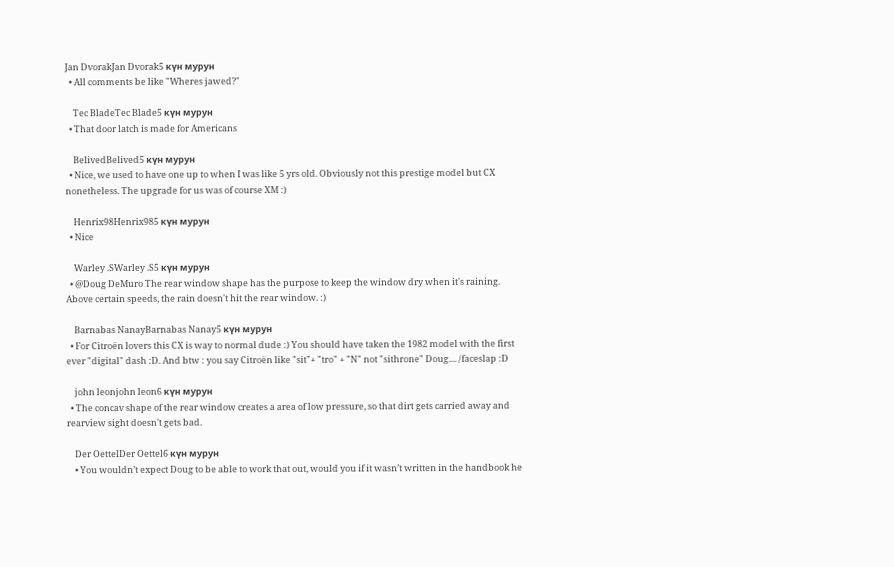Jan DvorakJan Dvorak5 күн мурун
  • All comments be like "Wheres jawed?"

    Tec BladeTec Blade5 күн мурун
  • That door latch is made for Americans

    BelivedBelived5 күн мурун
  • Nice, we used to have one up to when I was like 5 yrs old. Obviously not this prestige model but CX nonetheless. The upgrade for us was of course XM :)

    Henrix98Henrix985 күн мурун
  • Nice

    Warley .SWarley .S5 күн мурун
  • @Doug DeMuro The rear window shape has the purpose to keep the window dry when it's raining. Above certain speeds, the rain doesn't hit the rear window. :)

    Barnabas NanayBarnabas Nanay5 күн мурун
  • For Citroën lovers this CX is way to normal dude :) You should have taken the 1982 model with the first ever "digital" dash :D. And btw : you say Citroën like "sit"+ "tro" + "N" not "sithrone" Doug.... /faceslap :D

    john leonjohn leon6 күн мурун
  • The concav shape of the rear window creates a area of low pressure, so that dirt gets carried away and rearview sight doesn't gets bad.

    Der OettelDer Oettel6 күн мурун
    • You wouldn’t expect Doug to be able to work that out, would you if it wasn’t written in the handbook he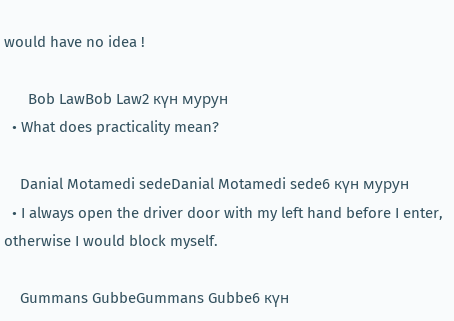would have no idea !

      Bob LawBob Law2 күн мурун
  • What does practicality mean?

    Danial Motamedi sedeDanial Motamedi sede6 күн мурун
  • I always open the driver door with my left hand before I enter, otherwise I would block myself.

    Gummans GubbeGummans Gubbe6 күн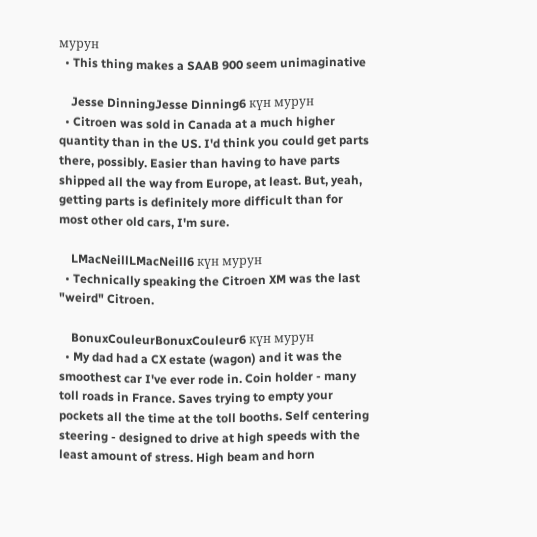мурун
  • This thing makes a SAAB 900 seem unimaginative

    Jesse DinningJesse Dinning6 күн мурун
  • Citroen was sold in Canada at a much higher quantity than in the US. I'd think you could get parts there, possibly. Easier than having to have parts shipped all the way from Europe, at least. But, yeah, getting parts is definitely more difficult than for most other old cars, I'm sure.

    LMacNeillLMacNeill6 күн мурун
  • Technically speaking the Citroen XM was the last "weird" Citroen.

    BonuxCouleurBonuxCouleur6 күн мурун
  • My dad had a CX estate (wagon) and it was the smoothest car I've ever rode in. Coin holder - many toll roads in France. Saves trying to empty your pockets all the time at the toll booths. Self centering steering - designed to drive at high speeds with the least amount of stress. High beam and horn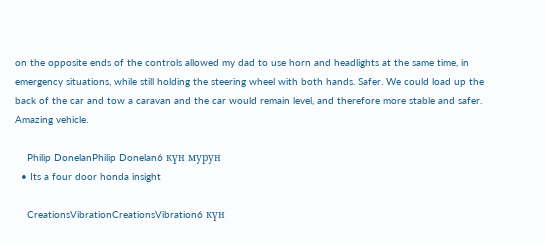on the opposite ends of the controls allowed my dad to use horn and headlights at the same time, in emergency situations, while still holding the steering wheel with both hands. Safer. We could load up the back of the car and tow a caravan and the car would remain level, and therefore more stable and safer. Amazing vehicle.

    Philip DonelanPhilip Donelan6 күн мурун
  • Its a four door honda insight

    CreationsVibrationCreationsVibration6 күн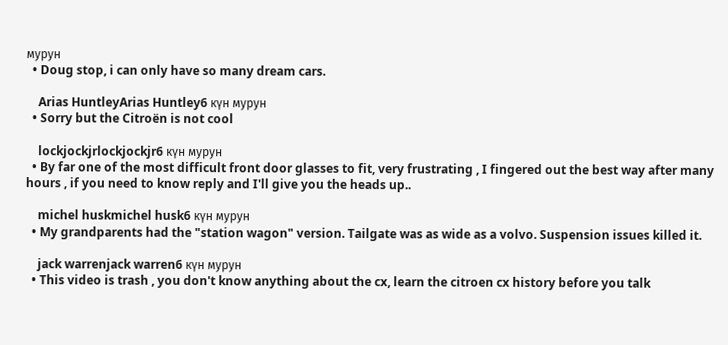мурун
  • Doug stop, i can only have so many dream cars.

    Arias HuntleyArias Huntley6 күн мурун
  • Sorry but the Citroën is not cool

    lockjockjrlockjockjr6 күн мурун
  • By far one of the most difficult front door glasses to fit, very frustrating , I fingered out the best way after many hours , if you need to know reply and I'll give you the heads up..

    michel huskmichel husk6 күн мурун
  • My grandparents had the "station wagon" version. Tailgate was as wide as a volvo. Suspension issues killed it.

    jack warrenjack warren6 күн мурун
  • This video is trash , you don't know anything about the cx, learn the citroen cx history before you talk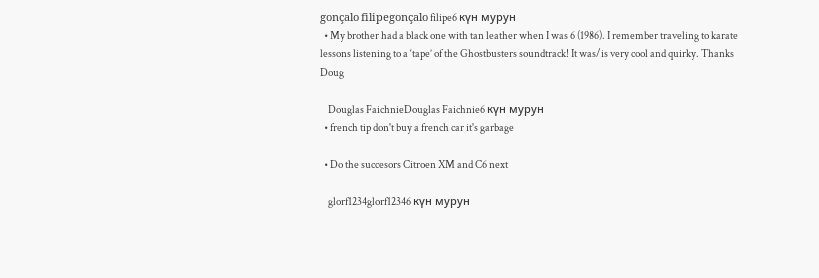gonçalo filipegonçalo filipe6 күн мурун
  • My brother had a black one with tan leather when I was 6 (1986). I remember traveling to karate lessons listening to a ‘tape’ of the Ghostbusters soundtrack! It was/is very cool and quirky. Thanks Doug

    Douglas FaichnieDouglas Faichnie6 күн мурун
  • french tip don't buy a french car it's garbage

  • Do the succesors Citroen XM and C6 next

    glorf1234glorf12346 күн мурун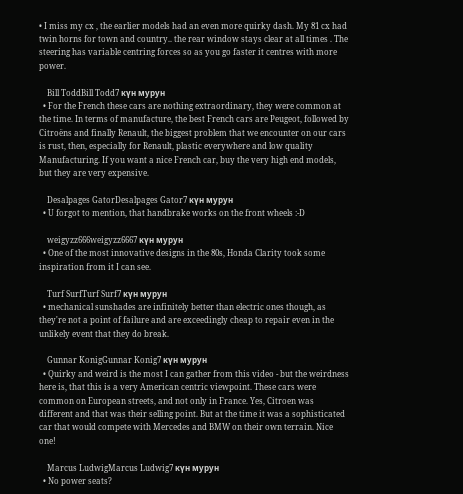• I miss my cx , the earlier models had an even more quirky dash. My 81 cx had twin horns for town and country.. the rear window stays clear at all times . The steering has variable centring forces so as you go faster it centres with more power.

    Bill ToddBill Todd7 күн мурун
  • For the French these cars are nothing extraordinary, they were common at the time. In terms of manufacture, the best French cars are Peugeot, followed by Citroëns and finally Renault, the biggest problem that we encounter on our cars is rust, then, especially for Renault, plastic everywhere and low quality Manufacturing. If you want a nice French car, buy the very high end models, but they are very expensive.

    Desalpages GatorDesalpages Gator7 күн мурун
  • U forgot to mention, that handbrake works on the front wheels :-D

    weigyzz666weigyzz6667 күн мурун
  • One of the most innovative designs in the 80s, Honda Clarity took some inspiration from it I can see.

    Turf SurfTurf Surf7 күн мурун
  • mechanical sunshades are infinitely better than electric ones though, as they're not a point of failure and are exceedingly cheap to repair even in the unlikely event that they do break.

    Gunnar KonigGunnar Konig7 күн мурун
  • Quirky and weird is the most I can gather from this video - but the weirdness here is, that this is a very American centric viewpoint. These cars were common on European streets, and not only in France. Yes, Citroen was different and that was their selling point. But at the time it was a sophisticated car that would compete with Mercedes and BMW on their own terrain. Nice one!

    Marcus LudwigMarcus Ludwig7 күн мурун
  • No power seats?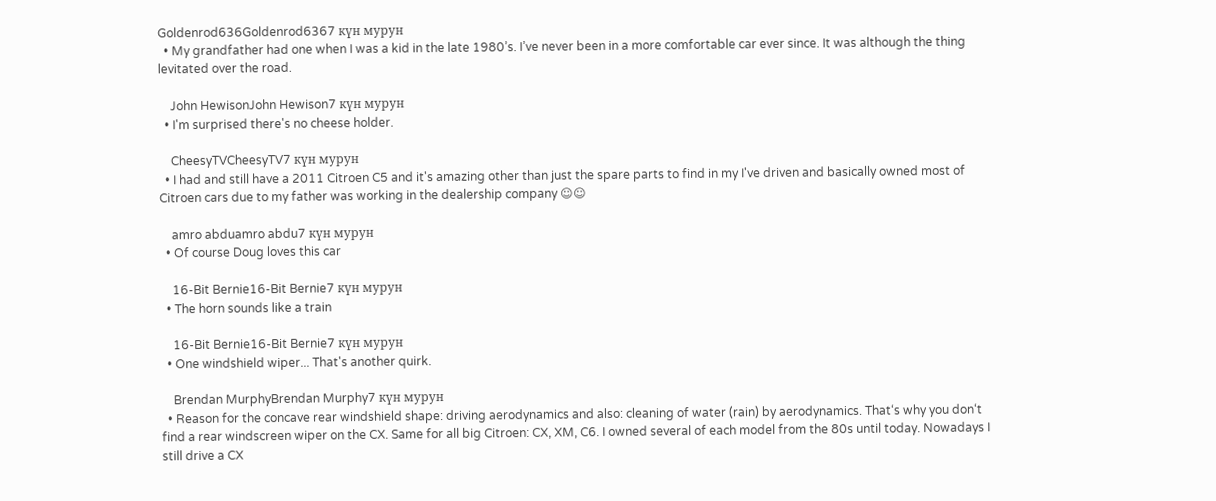Goldenrod636Goldenrod6367 күн мурун
  • My grandfather had one when I was a kid in the late 1980’s. I’ve never been in a more comfortable car ever since. It was although the thing levitated over the road.

    John HewisonJohn Hewison7 күн мурун
  • I'm surprised there's no cheese holder.

    CheesyTVCheesyTV7 күн мурун
  • I had and still have a 2011 Citroen C5 and it's amazing other than just the spare parts to find in my I've driven and basically owned most of Citroen cars due to my father was working in the dealership company ☺☺

    amro abduamro abdu7 күн мурун
  • Of course Doug loves this car

    16-Bit Bernie16-Bit Bernie7 күн мурун
  • The horn sounds like a train

    16-Bit Bernie16-Bit Bernie7 күн мурун
  • One windshield wiper... That's another quirk.

    Brendan MurphyBrendan Murphy7 күн мурун
  • Reason for the concave rear windshield shape: driving aerodynamics and also: cleaning of water (rain) by aerodynamics. That‘s why you don‘t find a rear windscreen wiper on the CX. Same for all big Citroen: CX, XM, C6. I owned several of each model from the 80s until today. Nowadays I still drive a CX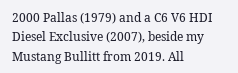2000 Pallas (1979) and a C6 V6 HDI Diesel Exclusive (2007), beside my Mustang Bullitt from 2019. All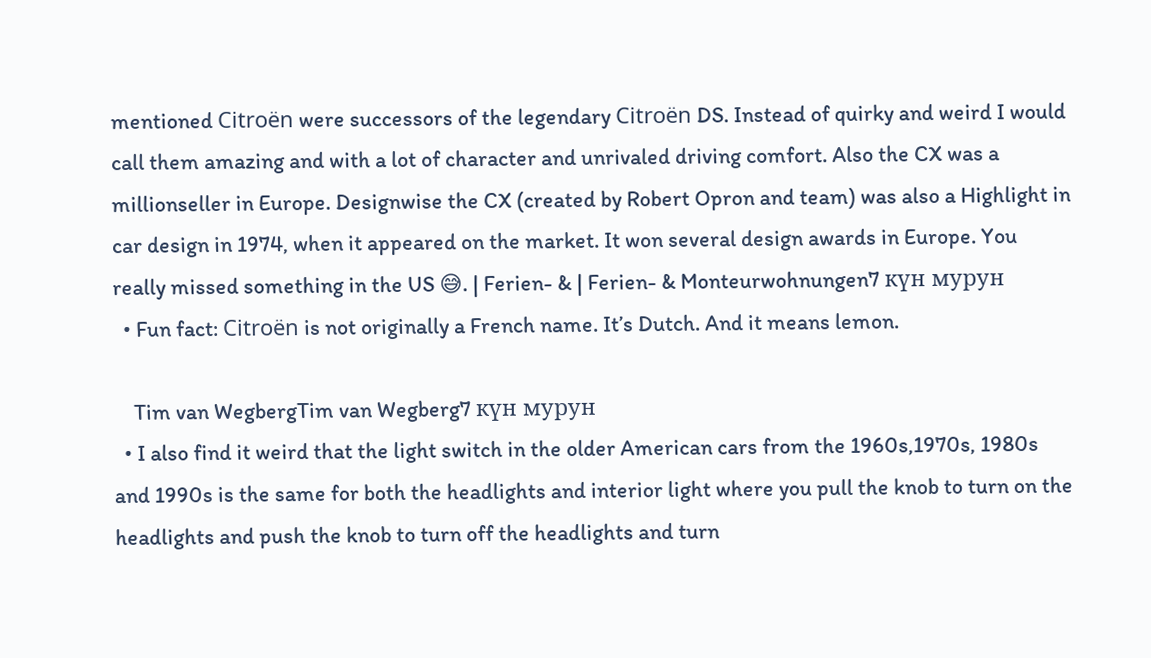mentioned Citroën were successors of the legendary Citroën DS. Instead of quirky and weird I would call them amazing and with a lot of character and unrivaled driving comfort. Also the CX was a millionseller in Europe. Designwise the CX (created by Robert Opron and team) was also a Highlight in car design in 1974, when it appeared on the market. It won several design awards in Europe. You really missed something in the US 😅. | Ferien- & | Ferien- & Monteurwohnungen7 күн мурун
  • Fun fact: Citroën is not originally a French name. It’s Dutch. And it means lemon.

    Tim van WegbergTim van Wegberg7 күн мурун
  • I also find it weird that the light switch in the older American cars from the 1960s,1970s, 1980s and 1990s is the same for both the headlights and interior light where you pull the knob to turn on the headlights and push the knob to turn off the headlights and turn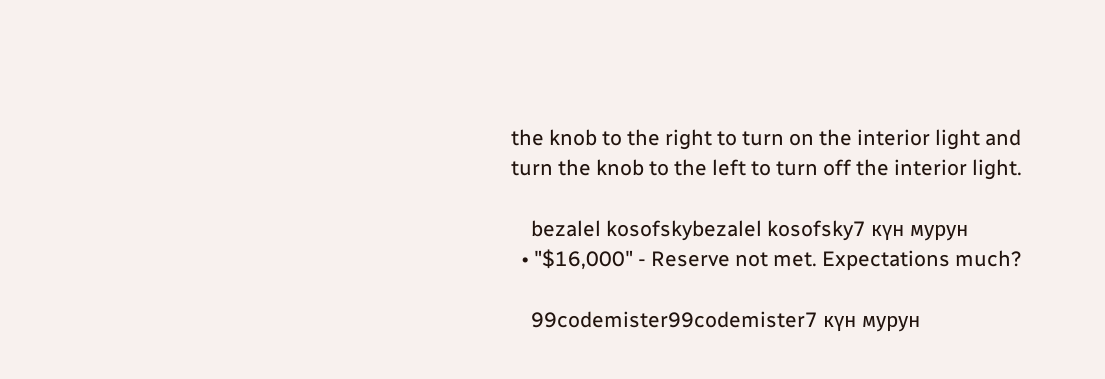the knob to the right to turn on the interior light and turn the knob to the left to turn off the interior light.

    bezalel kosofskybezalel kosofsky7 күн мурун
  • "$16,000" - Reserve not met. Expectations much?

    99codemister99codemister7 күн мурун